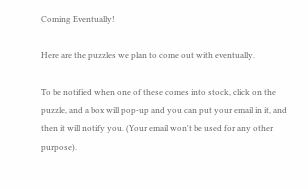Coming Eventually!

Here are the puzzles we plan to come out with eventually.

To be notified when one of these comes into stock, click on the puzzle, and a box will pop-up and you can put your email in it, and then it will notify you. (Your email won't be used for any other purpose).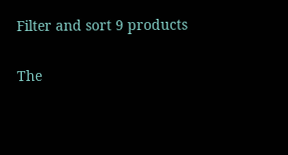Filter and sort 9 products

The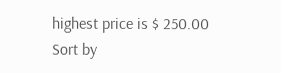highest price is $ 250.00
Sort by